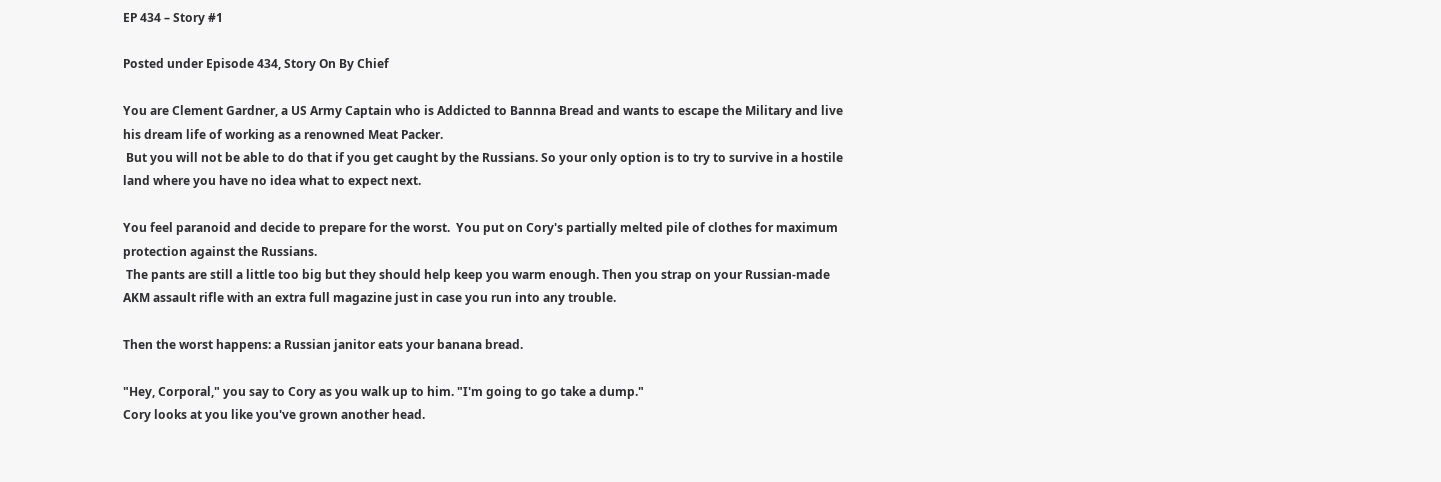EP 434 – Story #1

Posted under Episode 434, Story On By Chief

You are Clement Gardner, a US Army Captain who is Addicted to Bannna Bread and wants to escape the Military and live his dream life of working as a renowned Meat Packer.
 But you will not be able to do that if you get caught by the Russians. So your only option is to try to survive in a hostile land where you have no idea what to expect next.

You feel paranoid and decide to prepare for the worst.  You put on Cory's partially melted pile of clothes for maximum protection against the Russians.
 The pants are still a little too big but they should help keep you warm enough. Then you strap on your Russian-made AKM assault rifle with an extra full magazine just in case you run into any trouble.

Then the worst happens: a Russian janitor eats your banana bread.

"Hey, Corporal," you say to Cory as you walk up to him. "I'm going to go take a dump."
Cory looks at you like you've grown another head.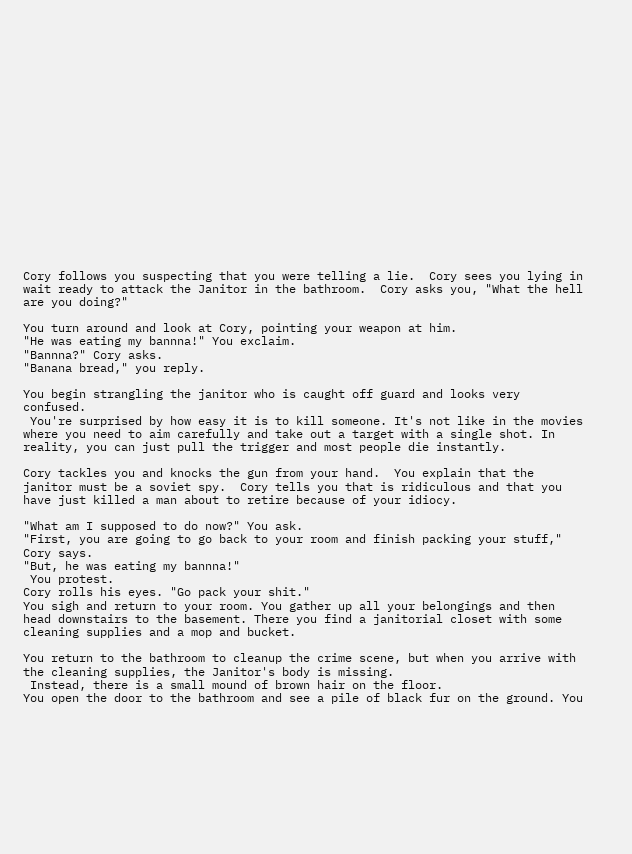Cory follows you suspecting that you were telling a lie.  Cory sees you lying in wait ready to attack the Janitor in the bathroom.  Cory asks you, "What the hell are you doing?"

You turn around and look at Cory, pointing your weapon at him.
"He was eating my bannna!" You exclaim.
"Bannna?" Cory asks.
"Banana bread," you reply.

You begin strangling the janitor who is caught off guard and looks very confused.
 You're surprised by how easy it is to kill someone. It's not like in the movies where you need to aim carefully and take out a target with a single shot. In reality, you can just pull the trigger and most people die instantly.

Cory tackles you and knocks the gun from your hand.  You explain that the janitor must be a soviet spy.  Cory tells you that is ridiculous and that you have just killed a man about to retire because of your idiocy.

"What am I supposed to do now?" You ask.
"First, you are going to go back to your room and finish packing your stuff," Cory says.
"But, he was eating my bannna!"
 You protest.
Cory rolls his eyes. "Go pack your shit."
You sigh and return to your room. You gather up all your belongings and then head downstairs to the basement. There you find a janitorial closet with some cleaning supplies and a mop and bucket.

You return to the bathroom to cleanup the crime scene, but when you arrive with the cleaning supplies, the Janitor's body is missing.
 Instead, there is a small mound of brown hair on the floor.
You open the door to the bathroom and see a pile of black fur on the ground. You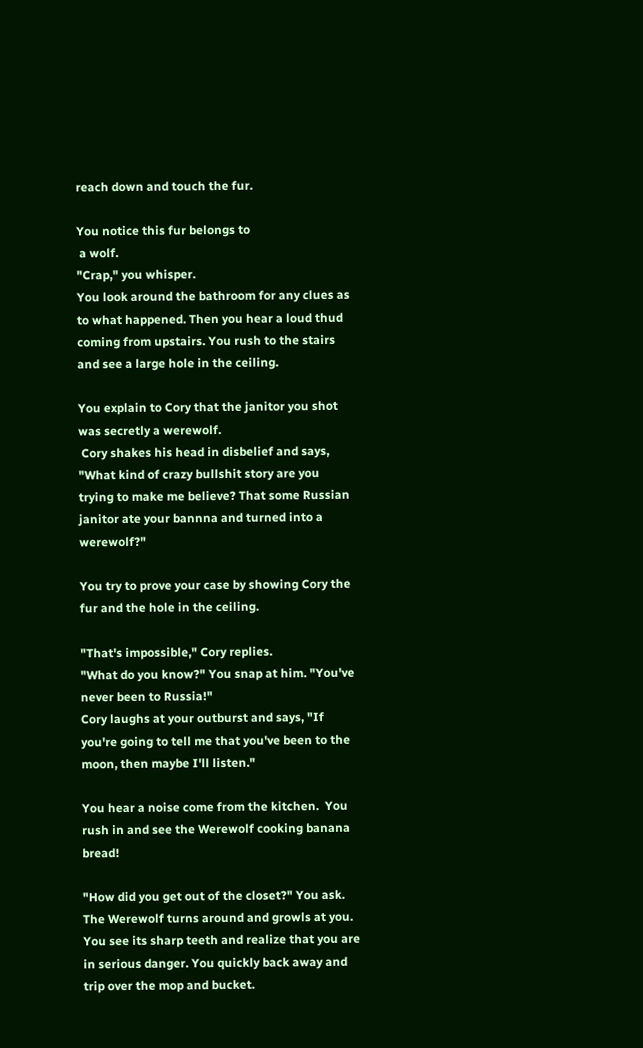reach down and touch the fur.

You notice this fur belongs to
 a wolf.
"Crap," you whisper.
You look around the bathroom for any clues as to what happened. Then you hear a loud thud coming from upstairs. You rush to the stairs and see a large hole in the ceiling.

You explain to Cory that the janitor you shot was secretly a werewolf.
 Cory shakes his head in disbelief and says, "What kind of crazy bullshit story are you trying to make me believe? That some Russian janitor ate your bannna and turned into a werewolf?"

You try to prove your case by showing Cory the fur and the hole in the ceiling.

"That's impossible," Cory replies.
"What do you know?" You snap at him. "You've never been to Russia!"
Cory laughs at your outburst and says, "If you're going to tell me that you've been to the moon, then maybe I'll listen."

You hear a noise come from the kitchen.  You rush in and see the Werewolf cooking banana bread!

"How did you get out of the closet?" You ask.
The Werewolf turns around and growls at you. You see its sharp teeth and realize that you are in serious danger. You quickly back away and trip over the mop and bucket.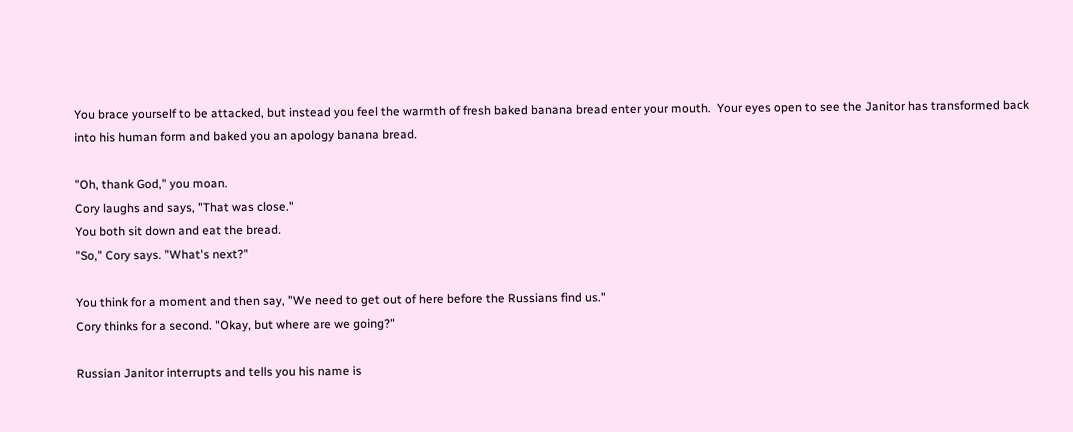You brace yourself to be attacked, but instead you feel the warmth of fresh baked banana bread enter your mouth.  Your eyes open to see the Janitor has transformed back into his human form and baked you an apology banana bread.

"Oh, thank God," you moan.
Cory laughs and says, "That was close."
You both sit down and eat the bread.
"So," Cory says. "What's next?"

You think for a moment and then say, "We need to get out of here before the Russians find us."
Cory thinks for a second. "Okay, but where are we going?"

Russian Janitor interrupts and tells you his name is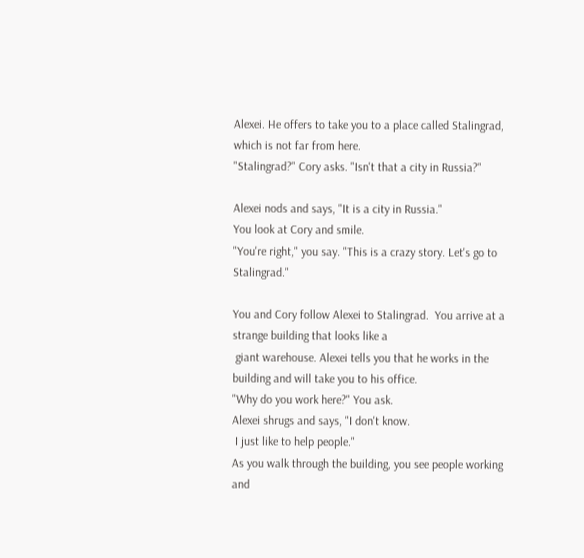Alexei. He offers to take you to a place called Stalingrad, which is not far from here.
"Stalingrad?" Cory asks. "Isn't that a city in Russia?"

Alexei nods and says, "It is a city in Russia."
You look at Cory and smile.
"You're right," you say. "This is a crazy story. Let's go to Stalingrad."

You and Cory follow Alexei to Stalingrad.  You arrive at a strange building that looks like a
 giant warehouse. Alexei tells you that he works in the building and will take you to his office.
"Why do you work here?" You ask.
Alexei shrugs and says, "I don't know.
 I just like to help people."
As you walk through the building, you see people working and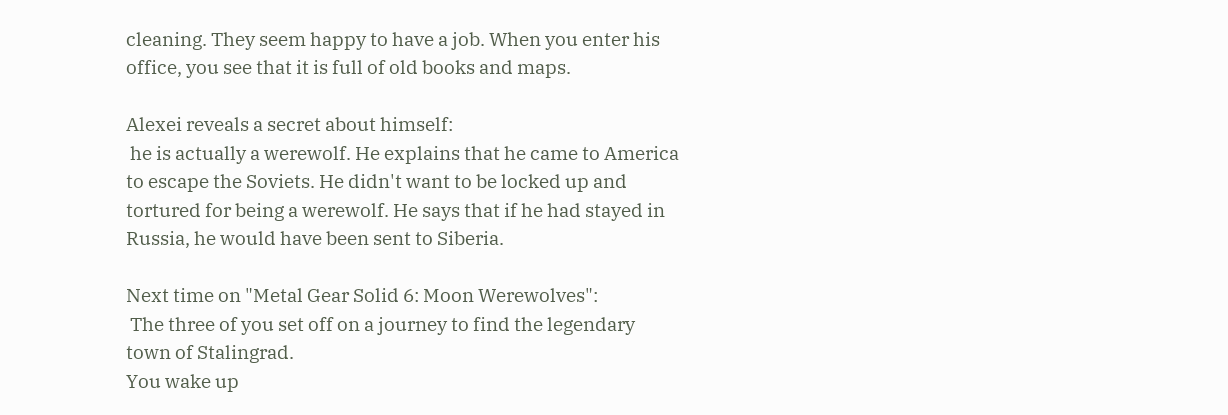cleaning. They seem happy to have a job. When you enter his office, you see that it is full of old books and maps.

Alexei reveals a secret about himself:
 he is actually a werewolf. He explains that he came to America to escape the Soviets. He didn't want to be locked up and tortured for being a werewolf. He says that if he had stayed in Russia, he would have been sent to Siberia.

Next time on "Metal Gear Solid 6: Moon Werewolves":
 The three of you set off on a journey to find the legendary town of Stalingrad.
You wake up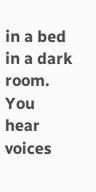in a bed in a dark room. You hear voices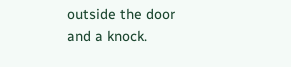outside the door and a knock.